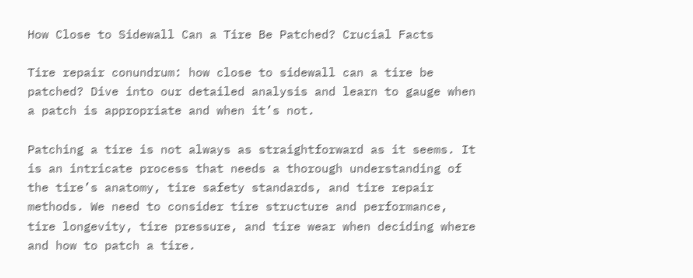How Close to Sidewall Can a Tire Be Patched? Crucial Facts

Tire repair conundrum: how close to sidewall can a tire be patched? Dive into our detailed analysis and learn to gauge when a patch is appropriate and when it’s not.

Patching a tire is not always as straightforward as it seems. It is an intricate process that needs a thorough understanding of the tire’s anatomy, tire safety standards, and tire repair methods. We need to consider tire structure and performance, tire longevity, tire pressure, and tire wear when deciding where and how to patch a tire.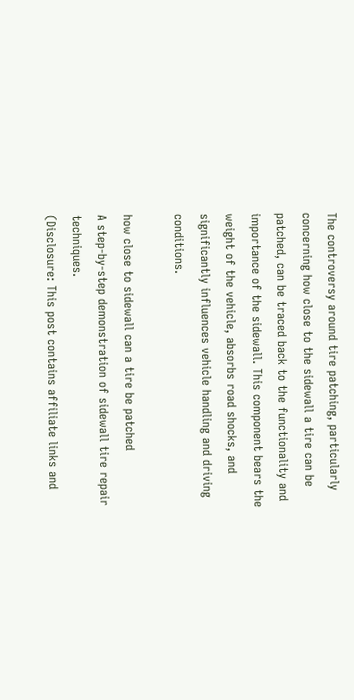The controversy around tire patching, particularly concerning how close to the sidewall a tire can be patched, can be traced back to the functionality and importance of the sidewall. This component bears the weight of the vehicle, absorbs road shocks, and significantly influences vehicle handling and driving conditions.

how close to sidewall can a tire be patched
A step-by-step demonstration of sidewall tire repair techniques.
(Disclosure: This post contains affiliate links and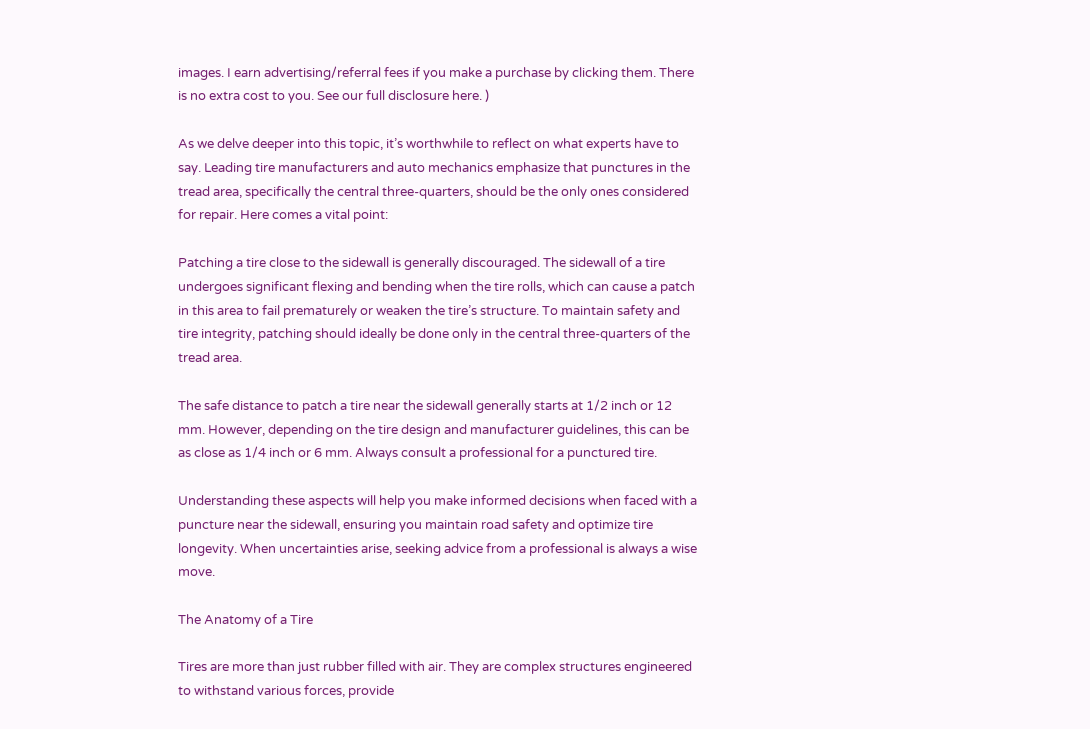images. I earn advertising/referral fees if you make a purchase by clicking them. There is no extra cost to you. See our full disclosure here. )

As we delve deeper into this topic, it’s worthwhile to reflect on what experts have to say. Leading tire manufacturers and auto mechanics emphasize that punctures in the tread area, specifically the central three-quarters, should be the only ones considered for repair. Here comes a vital point:

Patching a tire close to the sidewall is generally discouraged. The sidewall of a tire undergoes significant flexing and bending when the tire rolls, which can cause a patch in this area to fail prematurely or weaken the tire’s structure. To maintain safety and tire integrity, patching should ideally be done only in the central three-quarters of the tread area.

The safe distance to patch a tire near the sidewall generally starts at 1/2 inch or 12 mm. However, depending on the tire design and manufacturer guidelines, this can be as close as 1/4 inch or 6 mm. Always consult a professional for a punctured tire.

Understanding these aspects will help you make informed decisions when faced with a puncture near the sidewall, ensuring you maintain road safety and optimize tire longevity. When uncertainties arise, seeking advice from a professional is always a wise move.

The Anatomy of a Tire

Tires are more than just rubber filled with air. They are complex structures engineered to withstand various forces, provide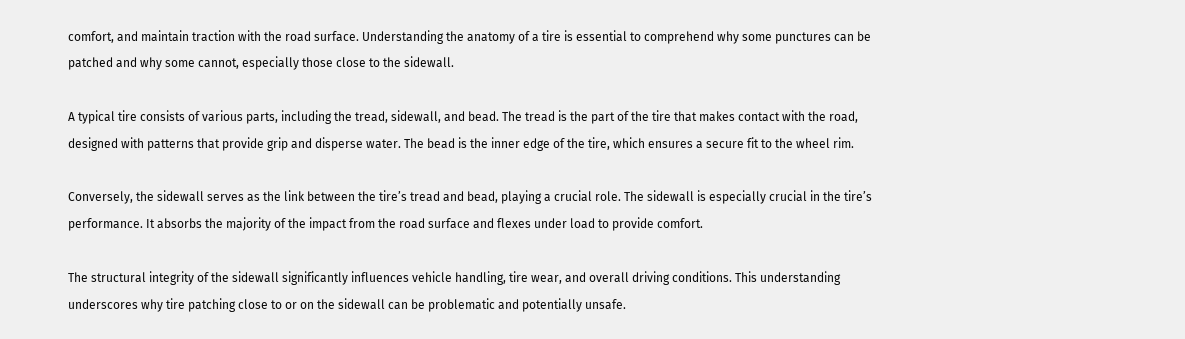comfort, and maintain traction with the road surface. Understanding the anatomy of a tire is essential to comprehend why some punctures can be patched and why some cannot, especially those close to the sidewall.

A typical tire consists of various parts, including the tread, sidewall, and bead. The tread is the part of the tire that makes contact with the road, designed with patterns that provide grip and disperse water. The bead is the inner edge of the tire, which ensures a secure fit to the wheel rim.

Conversely, the sidewall serves as the link between the tire’s tread and bead, playing a crucial role. The sidewall is especially crucial in the tire’s performance. It absorbs the majority of the impact from the road surface and flexes under load to provide comfort.

The structural integrity of the sidewall significantly influences vehicle handling, tire wear, and overall driving conditions. This understanding underscores why tire patching close to or on the sidewall can be problematic and potentially unsafe.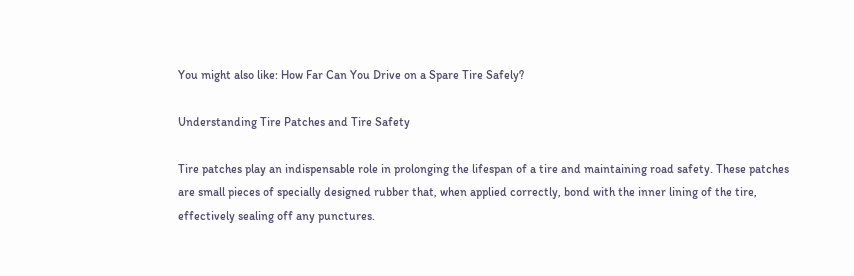You might also like: How Far Can You Drive on a Spare Tire Safely?

Understanding Tire Patches and Tire Safety

Tire patches play an indispensable role in prolonging the lifespan of a tire and maintaining road safety. These patches are small pieces of specially designed rubber that, when applied correctly, bond with the inner lining of the tire, effectively sealing off any punctures.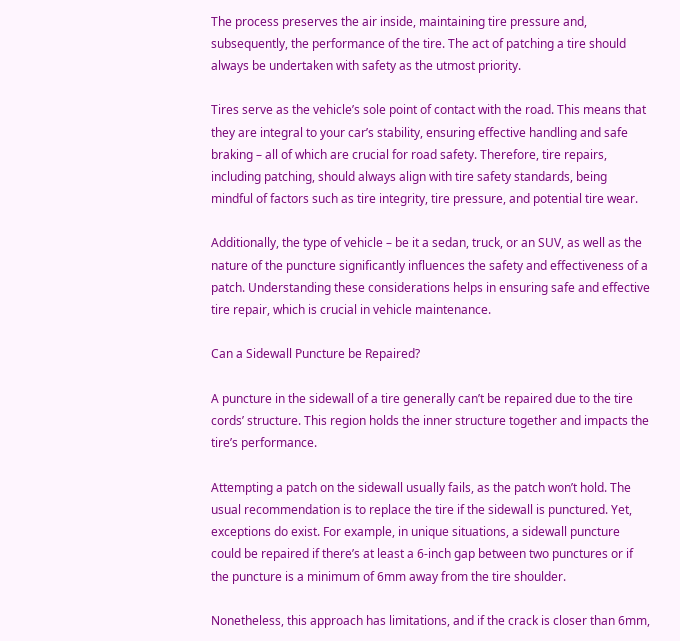The process preserves the air inside, maintaining tire pressure and, subsequently, the performance of the tire. The act of patching a tire should always be undertaken with safety as the utmost priority.

Tires serve as the vehicle’s sole point of contact with the road. This means that they are integral to your car’s stability, ensuring effective handling and safe braking – all of which are crucial for road safety. Therefore, tire repairs, including patching, should always align with tire safety standards, being mindful of factors such as tire integrity, tire pressure, and potential tire wear.

Additionally, the type of vehicle – be it a sedan, truck, or an SUV, as well as the nature of the puncture significantly influences the safety and effectiveness of a patch. Understanding these considerations helps in ensuring safe and effective tire repair, which is crucial in vehicle maintenance.

Can a Sidewall Puncture be Repaired?

A puncture in the sidewall of a tire generally can’t be repaired due to the tire cords’ structure. This region holds the inner structure together and impacts the tire’s performance.

Attempting a patch on the sidewall usually fails, as the patch won’t hold. The usual recommendation is to replace the tire if the sidewall is punctured. Yet, exceptions do exist. For example, in unique situations, a sidewall puncture could be repaired if there’s at least a 6-inch gap between two punctures or if the puncture is a minimum of 6mm away from the tire shoulder.

Nonetheless, this approach has limitations, and if the crack is closer than 6mm,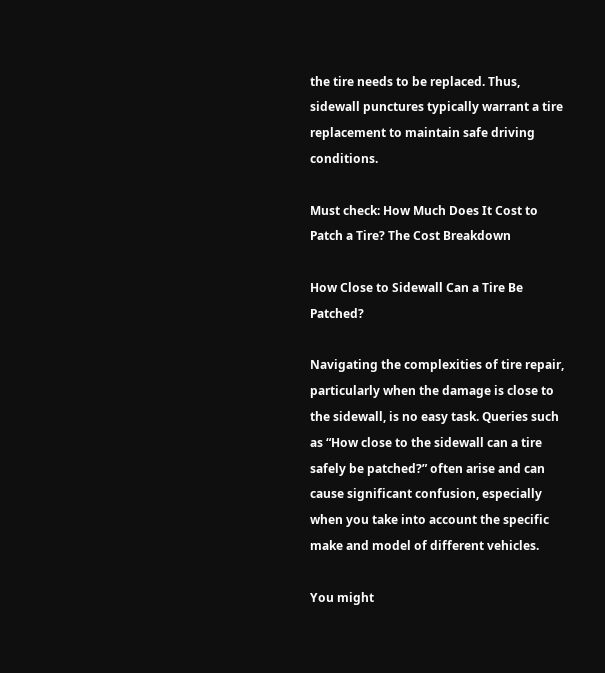the tire needs to be replaced. Thus, sidewall punctures typically warrant a tire replacement to maintain safe driving conditions.

Must check: How Much Does It Cost to Patch a Tire? The Cost Breakdown

How Close to Sidewall Can a Tire Be Patched?

Navigating the complexities of tire repair, particularly when the damage is close to the sidewall, is no easy task. Queries such as “How close to the sidewall can a tire safely be patched?” often arise and can cause significant confusion, especially when you take into account the specific make and model of different vehicles.

You might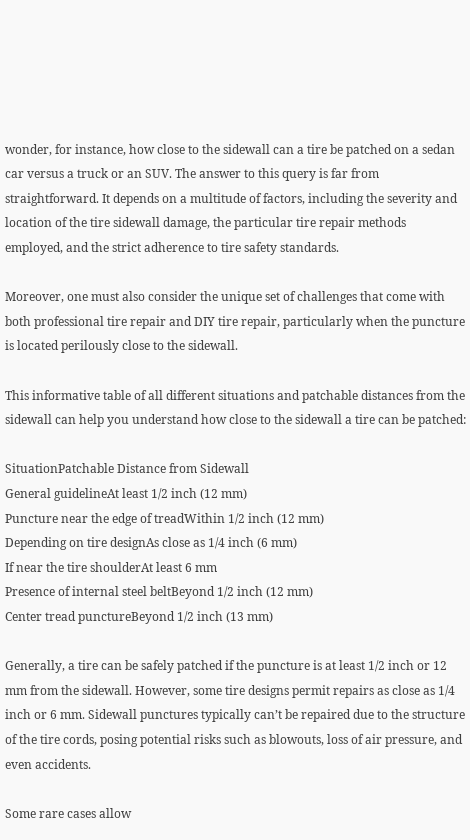wonder, for instance, how close to the sidewall can a tire be patched on a sedan car versus a truck or an SUV. The answer to this query is far from straightforward. It depends on a multitude of factors, including the severity and location of the tire sidewall damage, the particular tire repair methods employed, and the strict adherence to tire safety standards.

Moreover, one must also consider the unique set of challenges that come with both professional tire repair and DIY tire repair, particularly when the puncture is located perilously close to the sidewall.

This informative table of all different situations and patchable distances from the sidewall can help you understand how close to the sidewall a tire can be patched:

SituationPatchable Distance from Sidewall
General guidelineAt least 1/2 inch (12 mm)
Puncture near the edge of treadWithin 1/2 inch (12 mm)
Depending on tire designAs close as 1/4 inch (6 mm)
If near the tire shoulderAt least 6 mm
Presence of internal steel beltBeyond 1/2 inch (12 mm)
Center tread punctureBeyond 1/2 inch (13 mm)

Generally, a tire can be safely patched if the puncture is at least 1/2 inch or 12 mm from the sidewall. However, some tire designs permit repairs as close as 1/4 inch or 6 mm. Sidewall punctures typically can’t be repaired due to the structure of the tire cords, posing potential risks such as blowouts, loss of air pressure, and even accidents.

Some rare cases allow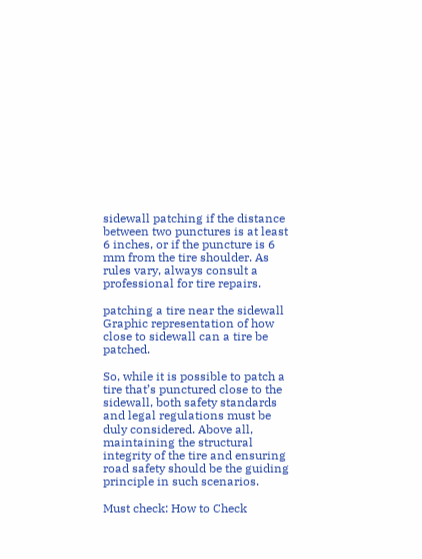sidewall patching if the distance between two punctures is at least 6 inches, or if the puncture is 6 mm from the tire shoulder. As rules vary, always consult a professional for tire repairs.

patching a tire near the sidewall
Graphic representation of how close to sidewall can a tire be patched.

So, while it is possible to patch a tire that’s punctured close to the sidewall, both safety standards and legal regulations must be duly considered. Above all, maintaining the structural integrity of the tire and ensuring road safety should be the guiding principle in such scenarios.

Must check: How to Check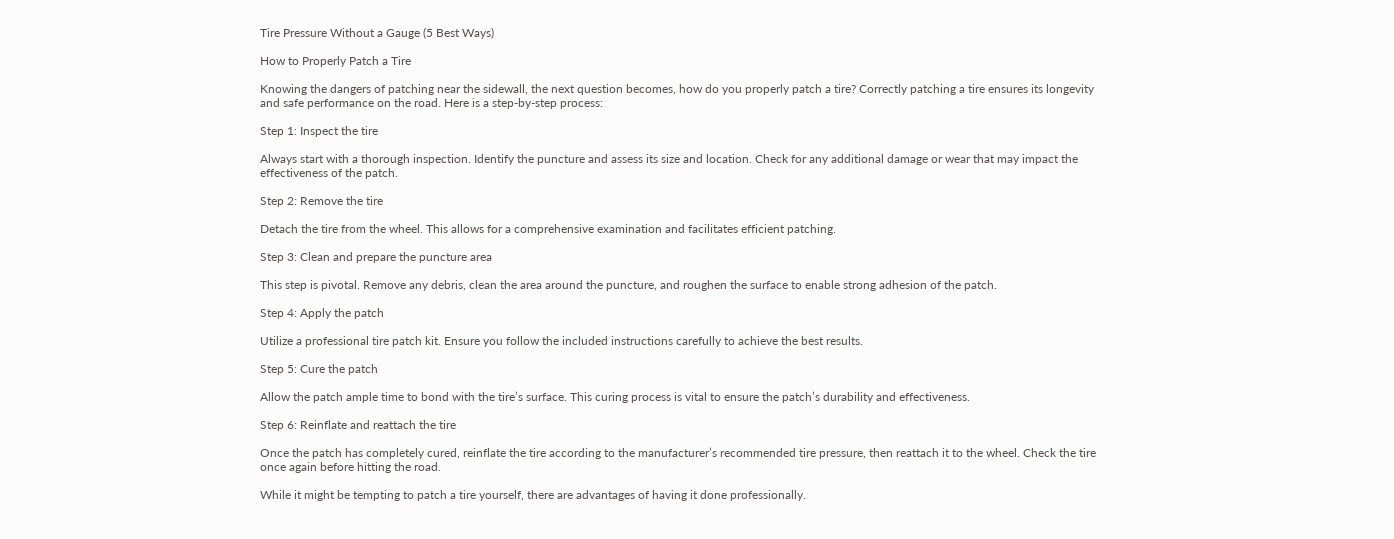Tire Pressure Without a Gauge (5 Best Ways)

How to Properly Patch a Tire

Knowing the dangers of patching near the sidewall, the next question becomes, how do you properly patch a tire? Correctly patching a tire ensures its longevity and safe performance on the road. Here is a step-by-step process:

Step 1: Inspect the tire

Always start with a thorough inspection. Identify the puncture and assess its size and location. Check for any additional damage or wear that may impact the effectiveness of the patch.

Step 2: Remove the tire

Detach the tire from the wheel. This allows for a comprehensive examination and facilitates efficient patching.

Step 3: Clean and prepare the puncture area

This step is pivotal. Remove any debris, clean the area around the puncture, and roughen the surface to enable strong adhesion of the patch.

Step 4: Apply the patch

Utilize a professional tire patch kit. Ensure you follow the included instructions carefully to achieve the best results.

Step 5: Cure the patch

Allow the patch ample time to bond with the tire’s surface. This curing process is vital to ensure the patch’s durability and effectiveness.

Step 6: Reinflate and reattach the tire

Once the patch has completely cured, reinflate the tire according to the manufacturer’s recommended tire pressure, then reattach it to the wheel. Check the tire once again before hitting the road.

While it might be tempting to patch a tire yourself, there are advantages of having it done professionally.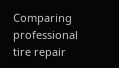Comparing professional tire repair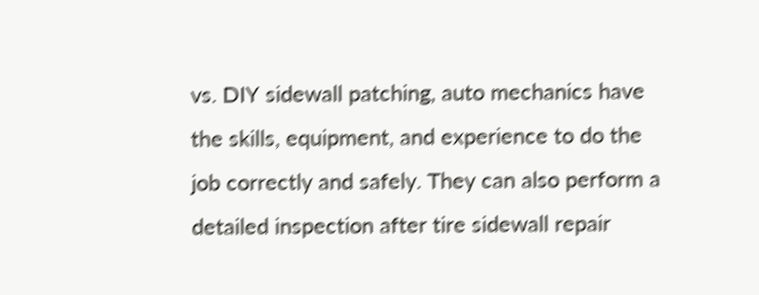vs. DIY sidewall patching, auto mechanics have the skills, equipment, and experience to do the job correctly and safely. They can also perform a detailed inspection after tire sidewall repair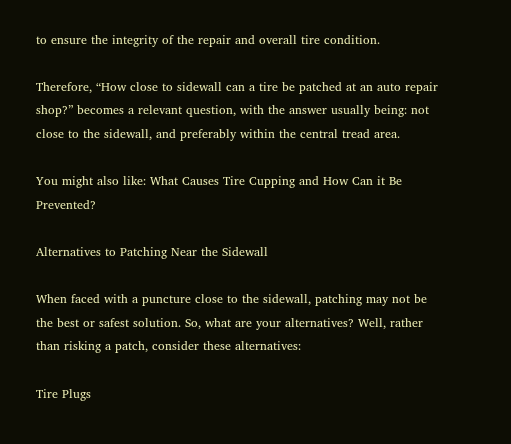to ensure the integrity of the repair and overall tire condition.

Therefore, “How close to sidewall can a tire be patched at an auto repair shop?” becomes a relevant question, with the answer usually being: not close to the sidewall, and preferably within the central tread area.

You might also like: What Causes Tire Cupping and How Can it Be Prevented?

Alternatives to Patching Near the Sidewall

When faced with a puncture close to the sidewall, patching may not be the best or safest solution. So, what are your alternatives? Well, rather than risking a patch, consider these alternatives:

Tire Plugs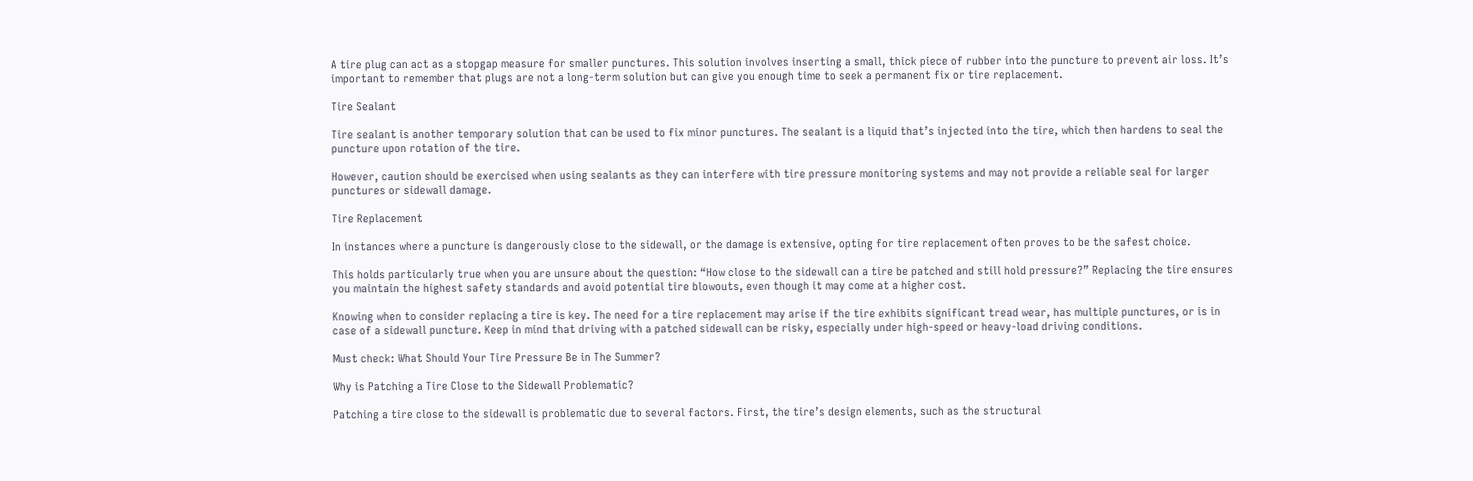A tire plug can act as a stopgap measure for smaller punctures. This solution involves inserting a small, thick piece of rubber into the puncture to prevent air loss. It’s important to remember that plugs are not a long-term solution but can give you enough time to seek a permanent fix or tire replacement.

Tire Sealant

Tire sealant is another temporary solution that can be used to fix minor punctures. The sealant is a liquid that’s injected into the tire, which then hardens to seal the puncture upon rotation of the tire.

However, caution should be exercised when using sealants as they can interfere with tire pressure monitoring systems and may not provide a reliable seal for larger punctures or sidewall damage.

Tire Replacement

In instances where a puncture is dangerously close to the sidewall, or the damage is extensive, opting for tire replacement often proves to be the safest choice.

This holds particularly true when you are unsure about the question: “How close to the sidewall can a tire be patched and still hold pressure?” Replacing the tire ensures you maintain the highest safety standards and avoid potential tire blowouts, even though it may come at a higher cost.

Knowing when to consider replacing a tire is key. The need for a tire replacement may arise if the tire exhibits significant tread wear, has multiple punctures, or is in case of a sidewall puncture. Keep in mind that driving with a patched sidewall can be risky, especially under high-speed or heavy-load driving conditions.

Must check: What Should Your Tire Pressure Be in The Summer?

Why is Patching a Tire Close to the Sidewall Problematic?

Patching a tire close to the sidewall is problematic due to several factors. First, the tire’s design elements, such as the structural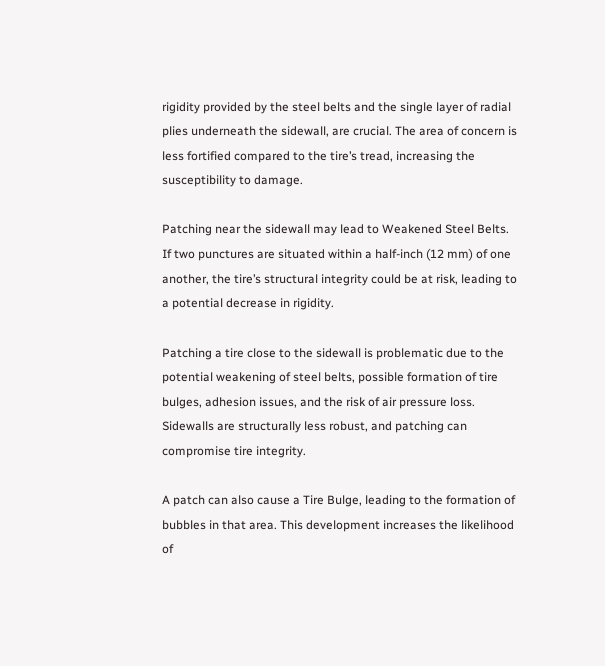rigidity provided by the steel belts and the single layer of radial plies underneath the sidewall, are crucial. The area of concern is less fortified compared to the tire’s tread, increasing the susceptibility to damage.

Patching near the sidewall may lead to Weakened Steel Belts. If two punctures are situated within a half-inch (12 mm) of one another, the tire’s structural integrity could be at risk, leading to a potential decrease in rigidity.

Patching a tire close to the sidewall is problematic due to the potential weakening of steel belts, possible formation of tire bulges, adhesion issues, and the risk of air pressure loss. Sidewalls are structurally less robust, and patching can compromise tire integrity.

A patch can also cause a Tire Bulge, leading to the formation of bubbles in that area. This development increases the likelihood of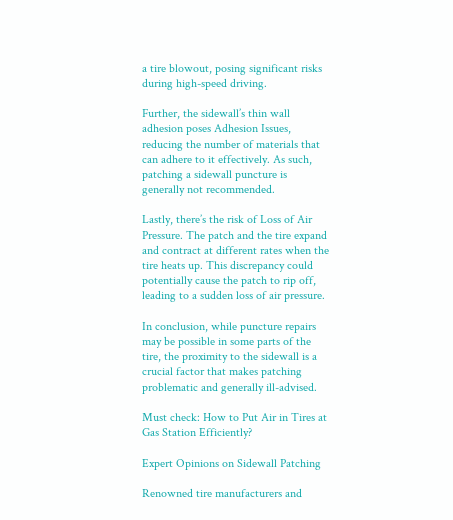a tire blowout, posing significant risks during high-speed driving.

Further, the sidewall’s thin wall adhesion poses Adhesion Issues, reducing the number of materials that can adhere to it effectively. As such, patching a sidewall puncture is generally not recommended.

Lastly, there’s the risk of Loss of Air Pressure. The patch and the tire expand and contract at different rates when the tire heats up. This discrepancy could potentially cause the patch to rip off, leading to a sudden loss of air pressure.

In conclusion, while puncture repairs may be possible in some parts of the tire, the proximity to the sidewall is a crucial factor that makes patching problematic and generally ill-advised.

Must check: How to Put Air in Tires at Gas Station Efficiently?

Expert Opinions on Sidewall Patching

Renowned tire manufacturers and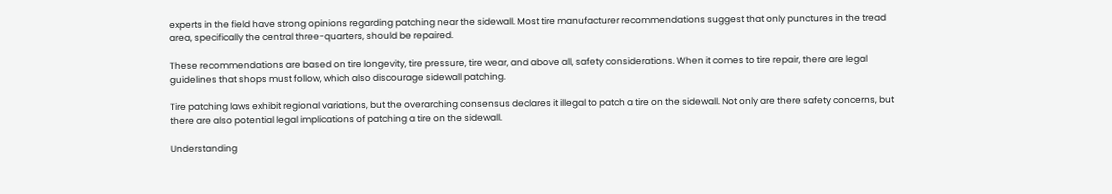experts in the field have strong opinions regarding patching near the sidewall. Most tire manufacturer recommendations suggest that only punctures in the tread area, specifically the central three-quarters, should be repaired.

These recommendations are based on tire longevity, tire pressure, tire wear, and above all, safety considerations. When it comes to tire repair, there are legal guidelines that shops must follow, which also discourage sidewall patching.

Tire patching laws exhibit regional variations, but the overarching consensus declares it illegal to patch a tire on the sidewall. Not only are there safety concerns, but there are also potential legal implications of patching a tire on the sidewall.

Understanding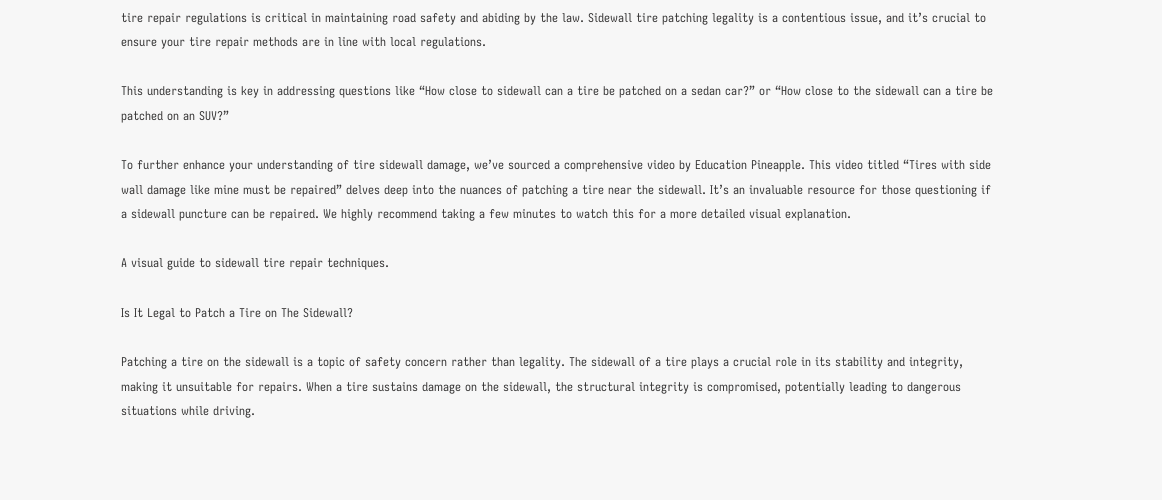tire repair regulations is critical in maintaining road safety and abiding by the law. Sidewall tire patching legality is a contentious issue, and it’s crucial to ensure your tire repair methods are in line with local regulations.

This understanding is key in addressing questions like “How close to sidewall can a tire be patched on a sedan car?” or “How close to the sidewall can a tire be patched on an SUV?”

To further enhance your understanding of tire sidewall damage, we’ve sourced a comprehensive video by Education Pineapple. This video titled “Tires with side wall damage like mine must be repaired” delves deep into the nuances of patching a tire near the sidewall. It’s an invaluable resource for those questioning if a sidewall puncture can be repaired. We highly recommend taking a few minutes to watch this for a more detailed visual explanation.

A visual guide to sidewall tire repair techniques.

Is It Legal to Patch a Tire on The Sidewall?

Patching a tire on the sidewall is a topic of safety concern rather than legality. The sidewall of a tire plays a crucial role in its stability and integrity, making it unsuitable for repairs. When a tire sustains damage on the sidewall, the structural integrity is compromised, potentially leading to dangerous situations while driving.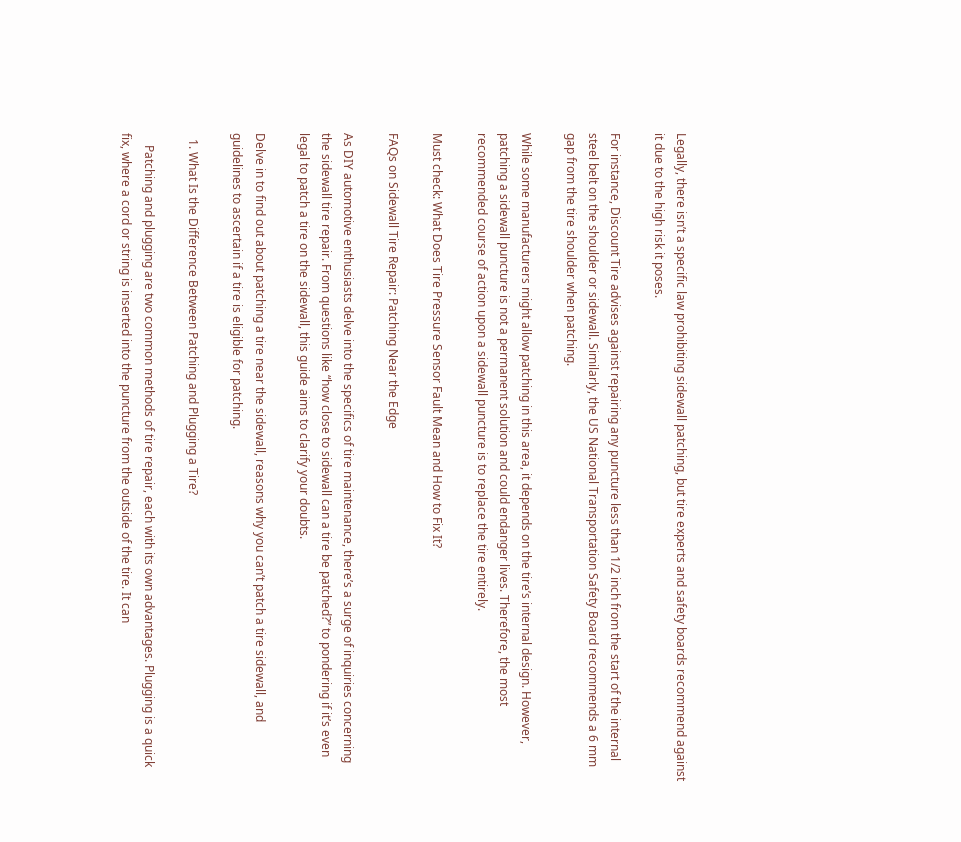Legally, there isn’t a specific law prohibiting sidewall patching, but tire experts and safety boards recommend against it due to the high risk it poses.

For instance, Discount Tire advises against repairing any puncture less than 1/2 inch from the start of the internal steel belt on the shoulder or sidewall. Similarly, the US National Transportation Safety Board recommends a 6 mm gap from the tire shoulder when patching.

While some manufacturers might allow patching in this area, it depends on the tire’s internal design. However, patching a sidewall puncture is not a permanent solution and could endanger lives. Therefore, the most recommended course of action upon a sidewall puncture is to replace the tire entirely.

Must check: What Does Tire Pressure Sensor Fault Mean and How to Fix It?

FAQs on Sidewall Tire Repair: Patching Near the Edge

As DIY automotive enthusiasts delve into the specifics of tire maintenance, there’s a surge of inquiries concerning the sidewall tire repair. From questions like “how close to sidewall can a tire be patched?” to pondering if it’s even legal to patch a tire on the sidewall, this guide aims to clarify your doubts.

Delve in to find out about patching a tire near the sidewall, reasons why you can’t patch a tire sidewall, and guidelines to ascertain if a tire is eligible for patching.

  1. What Is the Difference Between Patching and Plugging a Tire?

    Patching and plugging are two common methods of tire repair, each with its own advantages. Plugging is a quick fix, where a cord or string is inserted into the puncture from the outside of the tire. It can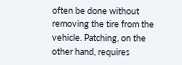often be done without removing the tire from the vehicle. Patching, on the other hand, requires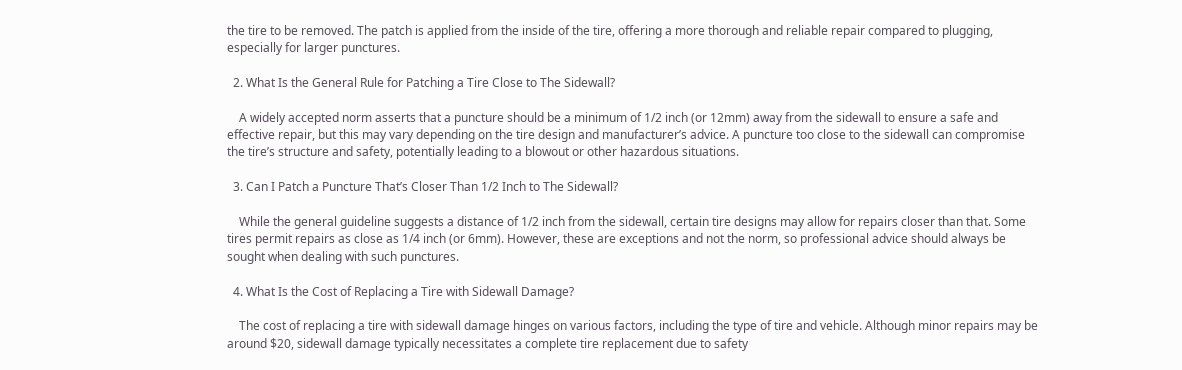the tire to be removed. The patch is applied from the inside of the tire, offering a more thorough and reliable repair compared to plugging, especially for larger punctures.

  2. What Is the General Rule for Patching a Tire Close to The Sidewall?

    A widely accepted norm asserts that a puncture should be a minimum of 1/2 inch (or 12mm) away from the sidewall to ensure a safe and effective repair, but this may vary depending on the tire design and manufacturer’s advice. A puncture too close to the sidewall can compromise the tire’s structure and safety, potentially leading to a blowout or other hazardous situations.

  3. Can I Patch a Puncture That’s Closer Than 1/2 Inch to The Sidewall?

    While the general guideline suggests a distance of 1/2 inch from the sidewall, certain tire designs may allow for repairs closer than that. Some tires permit repairs as close as 1/4 inch (or 6mm). However, these are exceptions and not the norm, so professional advice should always be sought when dealing with such punctures.

  4. What Is the Cost of Replacing a Tire with Sidewall Damage?

    The cost of replacing a tire with sidewall damage hinges on various factors, including the type of tire and vehicle. Although minor repairs may be around $20, sidewall damage typically necessitates a complete tire replacement due to safety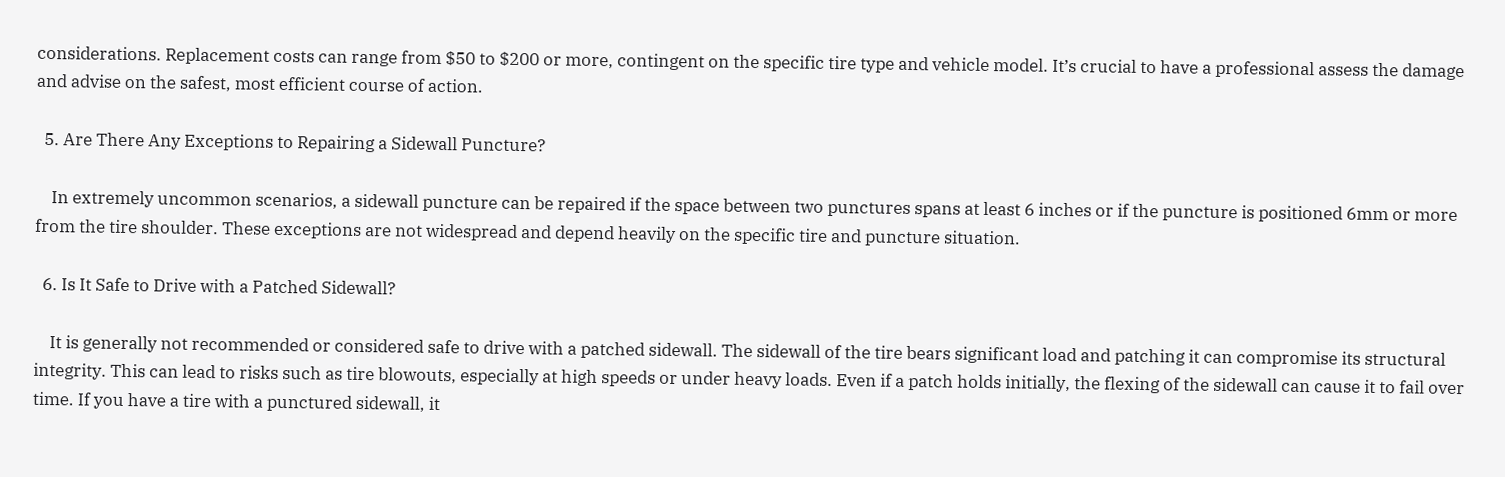considerations. Replacement costs can range from $50 to $200 or more, contingent on the specific tire type and vehicle model. It’s crucial to have a professional assess the damage and advise on the safest, most efficient course of action.

  5. Are There Any Exceptions to Repairing a Sidewall Puncture?

    In extremely uncommon scenarios, a sidewall puncture can be repaired if the space between two punctures spans at least 6 inches or if the puncture is positioned 6mm or more from the tire shoulder. These exceptions are not widespread and depend heavily on the specific tire and puncture situation.

  6. Is It Safe to Drive with a Patched Sidewall?

    It is generally not recommended or considered safe to drive with a patched sidewall. The sidewall of the tire bears significant load and patching it can compromise its structural integrity. This can lead to risks such as tire blowouts, especially at high speeds or under heavy loads. Even if a patch holds initially, the flexing of the sidewall can cause it to fail over time. If you have a tire with a punctured sidewall, it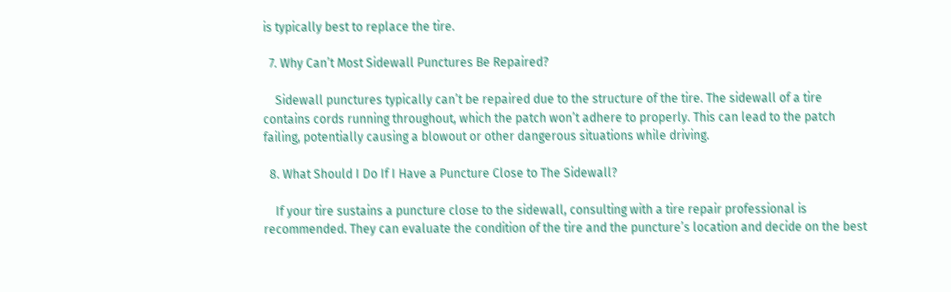is typically best to replace the tire.

  7. Why Can’t Most Sidewall Punctures Be Repaired?

    Sidewall punctures typically can’t be repaired due to the structure of the tire. The sidewall of a tire contains cords running throughout, which the patch won’t adhere to properly. This can lead to the patch failing, potentially causing a blowout or other dangerous situations while driving.

  8. What Should I Do If I Have a Puncture Close to The Sidewall?

    If your tire sustains a puncture close to the sidewall, consulting with a tire repair professional is recommended. They can evaluate the condition of the tire and the puncture’s location and decide on the best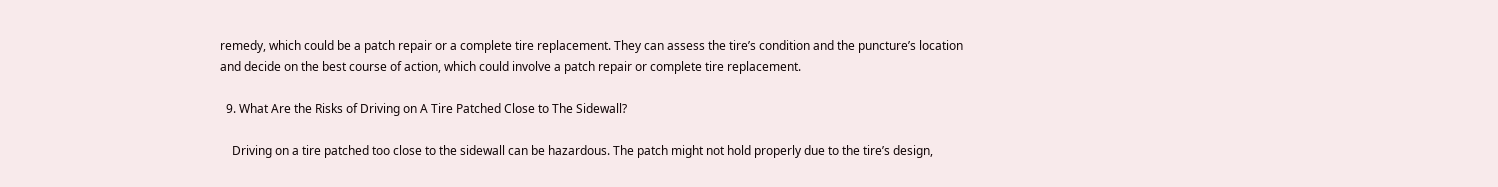remedy, which could be a patch repair or a complete tire replacement. They can assess the tire’s condition and the puncture’s location and decide on the best course of action, which could involve a patch repair or complete tire replacement.

  9. What Are the Risks of Driving on A Tire Patched Close to The Sidewall?

    Driving on a tire patched too close to the sidewall can be hazardous. The patch might not hold properly due to the tire’s design,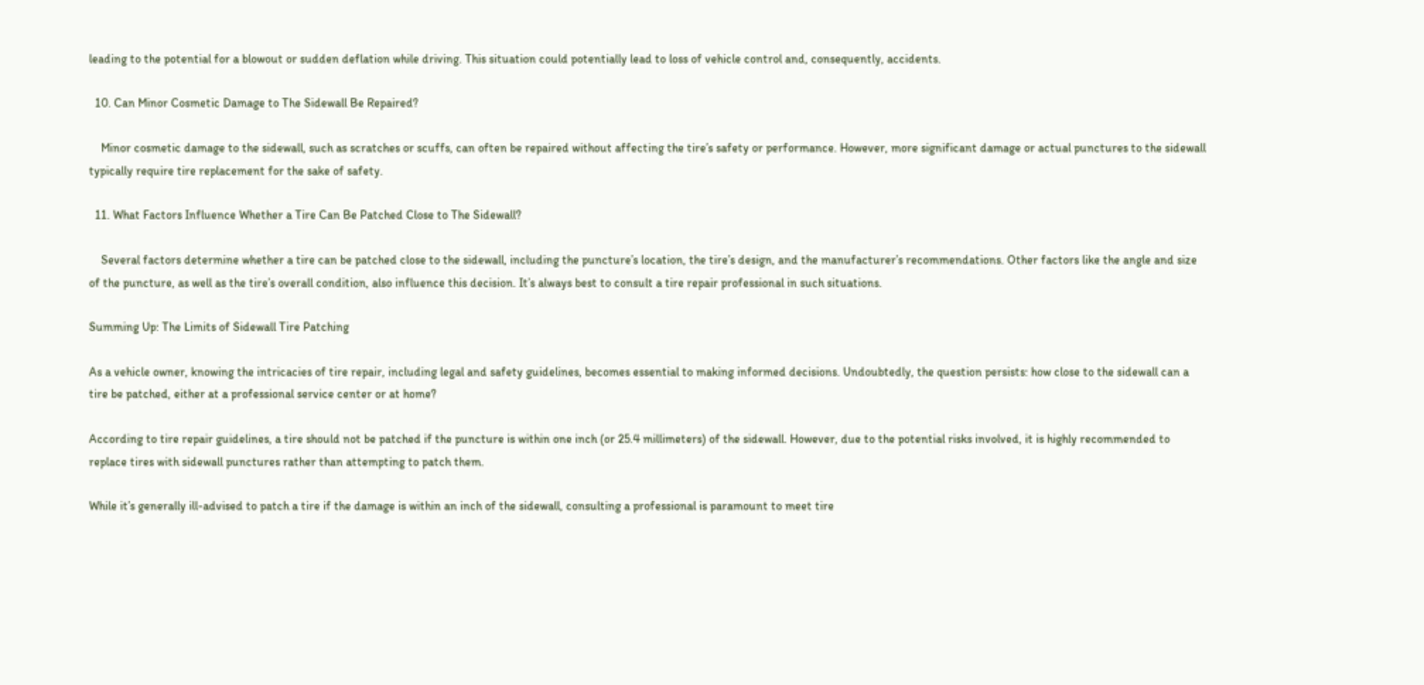leading to the potential for a blowout or sudden deflation while driving. This situation could potentially lead to loss of vehicle control and, consequently, accidents.

  10. Can Minor Cosmetic Damage to The Sidewall Be Repaired?

    Minor cosmetic damage to the sidewall, such as scratches or scuffs, can often be repaired without affecting the tire’s safety or performance. However, more significant damage or actual punctures to the sidewall typically require tire replacement for the sake of safety.

  11. What Factors Influence Whether a Tire Can Be Patched Close to The Sidewall?

    Several factors determine whether a tire can be patched close to the sidewall, including the puncture’s location, the tire’s design, and the manufacturer’s recommendations. Other factors like the angle and size of the puncture, as well as the tire’s overall condition, also influence this decision. It’s always best to consult a tire repair professional in such situations.

Summing Up: The Limits of Sidewall Tire Patching

As a vehicle owner, knowing the intricacies of tire repair, including legal and safety guidelines, becomes essential to making informed decisions. Undoubtedly, the question persists: how close to the sidewall can a tire be patched, either at a professional service center or at home?

According to tire repair guidelines, a tire should not be patched if the puncture is within one inch (or 25.4 millimeters) of the sidewall. However, due to the potential risks involved, it is highly recommended to replace tires with sidewall punctures rather than attempting to patch them.

While it’s generally ill-advised to patch a tire if the damage is within an inch of the sidewall, consulting a professional is paramount to meet tire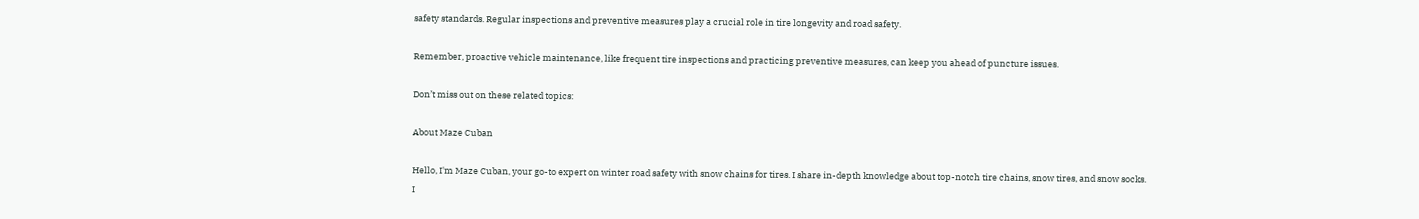safety standards. Regular inspections and preventive measures play a crucial role in tire longevity and road safety.

Remember, proactive vehicle maintenance, like frequent tire inspections and practicing preventive measures, can keep you ahead of puncture issues.

Don’t miss out on these related topics:

About Maze Cuban

Hello, I'm Maze Cuban, your go-to expert on winter road safety with snow chains for tires. I share in-depth knowledge about top-notch tire chains, snow tires, and snow socks. I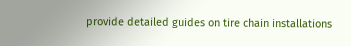provide detailed guides on tire chain installations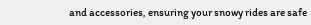and accessories, ensuring your snowy rides are safe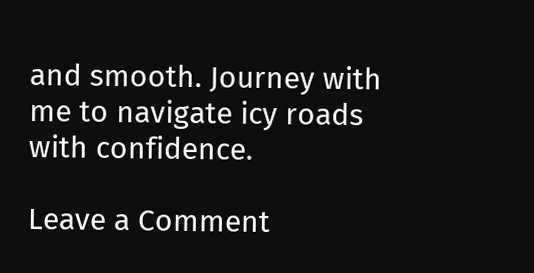and smooth. Journey with me to navigate icy roads with confidence.

Leave a Comment